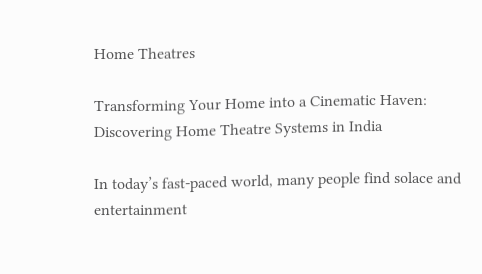Home Theatres

Transforming Your Home into a Cinematic Haven: Discovering Home Theatre Systems in India

In today’s fast-paced world, many people find solace and entertainment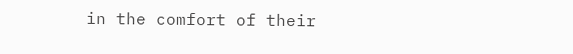in the comfort of their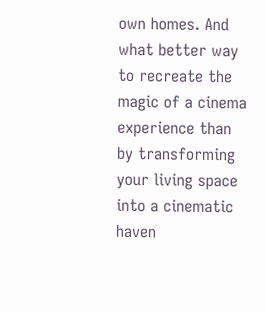own homes. And what better way to recreate the magic of a cinema experience than by transforming your living space into a cinematic haven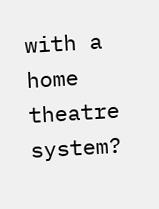with a home theatre system?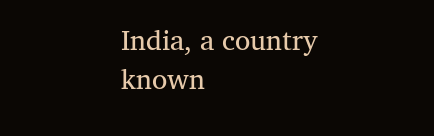India, a country known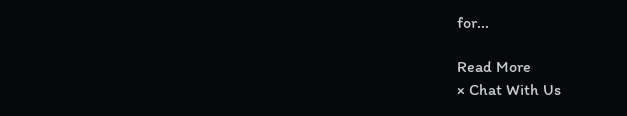for...

Read More
× Chat With Us